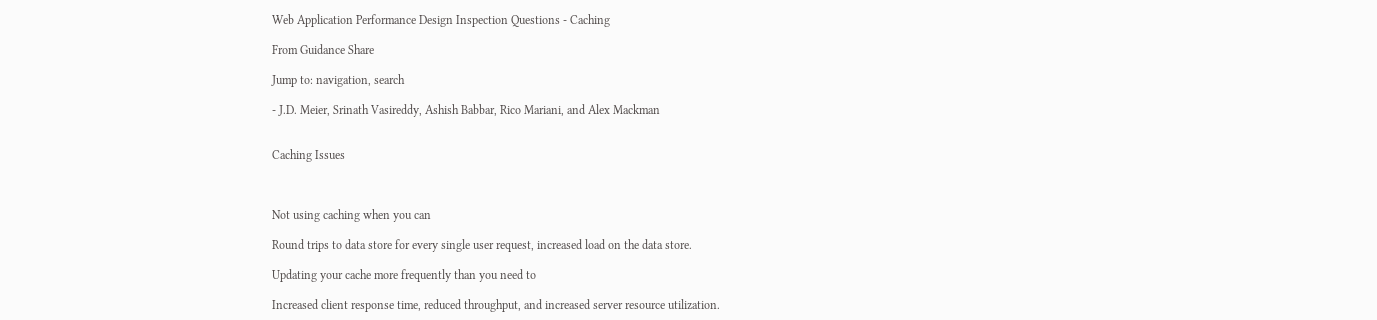Web Application Performance Design Inspection Questions - Caching

From Guidance Share

Jump to: navigation, search

- J.D. Meier, Srinath Vasireddy, Ashish Babbar, Rico Mariani, and Alex Mackman


Caching Issues



Not using caching when you can

Round trips to data store for every single user request, increased load on the data store.

Updating your cache more frequently than you need to

Increased client response time, reduced throughput, and increased server resource utilization.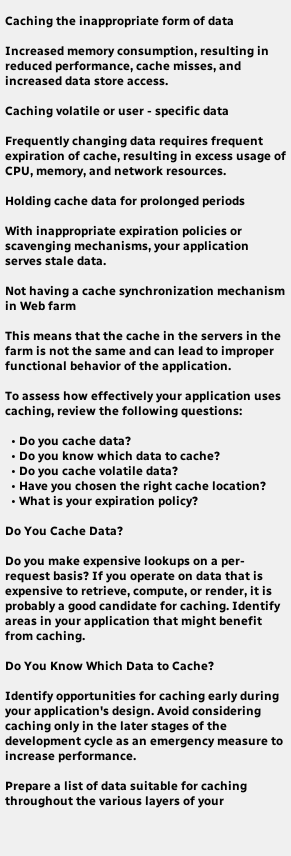Caching the inappropriate form of data

Increased memory consumption, resulting in reduced performance, cache misses, and increased data store access.

Caching volatile or user - specific data

Frequently changing data requires frequent expiration of cache, resulting in excess usage of CPU, memory, and network resources.

Holding cache data for prolonged periods

With inappropriate expiration policies or scavenging mechanisms, your application serves stale data.

Not having a cache synchronization mechanism in Web farm

This means that the cache in the servers in the farm is not the same and can lead to improper functional behavior of the application.

To assess how effectively your application uses caching, review the following questions:

  • Do you cache data?
  • Do you know which data to cache?
  • Do you cache volatile data?
  • Have you chosen the right cache location?
  • What is your expiration policy?

Do You Cache Data?

Do you make expensive lookups on a per-request basis? If you operate on data that is expensive to retrieve, compute, or render, it is probably a good candidate for caching. Identify areas in your application that might benefit from caching.

Do You Know Which Data to Cache?

Identify opportunities for caching early during your application's design. Avoid considering caching only in the later stages of the development cycle as an emergency measure to increase performance.

Prepare a list of data suitable for caching throughout the various layers of your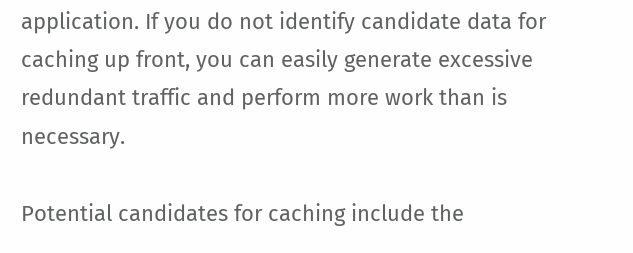application. If you do not identify candidate data for caching up front, you can easily generate excessive redundant traffic and perform more work than is necessary.

Potential candidates for caching include the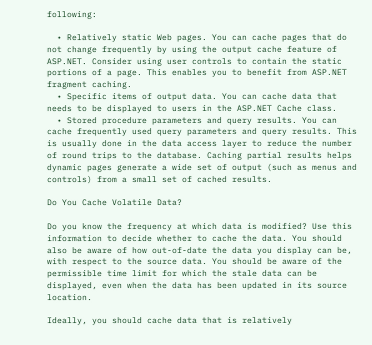following:

  • Relatively static Web pages. You can cache pages that do not change frequently by using the output cache feature of ASP.NET. Consider using user controls to contain the static portions of a page. This enables you to benefit from ASP.NET fragment caching.
  • Specific items of output data. You can cache data that needs to be displayed to users in the ASP.NET Cache class.
  • Stored procedure parameters and query results. You can cache frequently used query parameters and query results. This is usually done in the data access layer to reduce the number of round trips to the database. Caching partial results helps dynamic pages generate a wide set of output (such as menus and controls) from a small set of cached results.

Do You Cache Volatile Data?

Do you know the frequency at which data is modified? Use this information to decide whether to cache the data. You should also be aware of how out-of-date the data you display can be, with respect to the source data. You should be aware of the permissible time limit for which the stale data can be displayed, even when the data has been updated in its source location.

Ideally, you should cache data that is relatively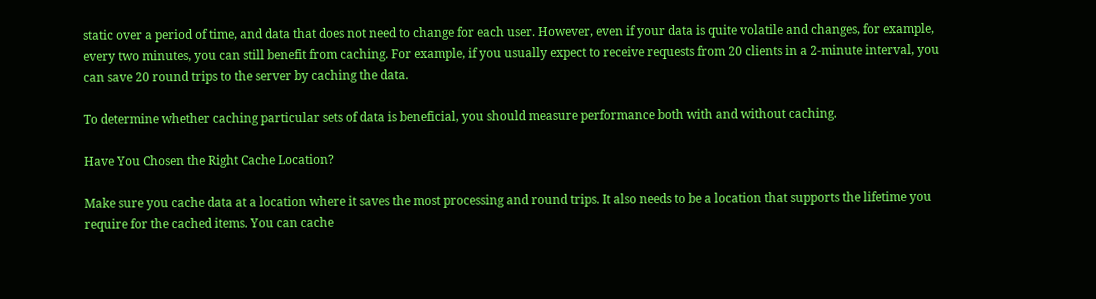static over a period of time, and data that does not need to change for each user. However, even if your data is quite volatile and changes, for example, every two minutes, you can still benefit from caching. For example, if you usually expect to receive requests from 20 clients in a 2-minute interval, you can save 20 round trips to the server by caching the data.

To determine whether caching particular sets of data is beneficial, you should measure performance both with and without caching.

Have You Chosen the Right Cache Location?

Make sure you cache data at a location where it saves the most processing and round trips. It also needs to be a location that supports the lifetime you require for the cached items. You can cache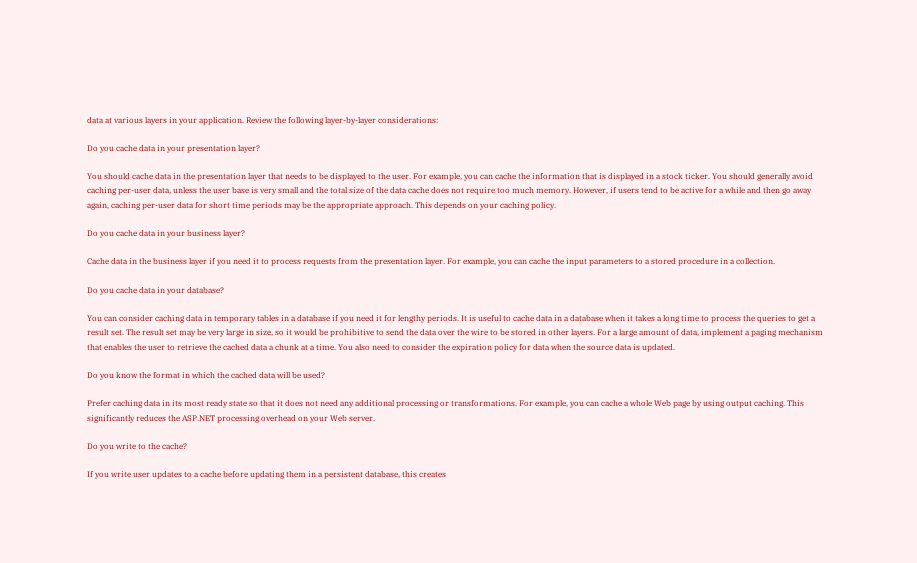data at various layers in your application. Review the following layer-by-layer considerations:

Do you cache data in your presentation layer?

You should cache data in the presentation layer that needs to be displayed to the user. For example, you can cache the information that is displayed in a stock ticker. You should generally avoid caching per-user data, unless the user base is very small and the total size of the data cache does not require too much memory. However, if users tend to be active for a while and then go away again, caching per-user data for short time periods may be the appropriate approach. This depends on your caching policy.

Do you cache data in your business layer?

Cache data in the business layer if you need it to process requests from the presentation layer. For example, you can cache the input parameters to a stored procedure in a collection.

Do you cache data in your database?

You can consider caching data in temporary tables in a database if you need it for lengthy periods. It is useful to cache data in a database when it takes a long time to process the queries to get a result set. The result set may be very large in size, so it would be prohibitive to send the data over the wire to be stored in other layers. For a large amount of data, implement a paging mechanism that enables the user to retrieve the cached data a chunk at a time. You also need to consider the expiration policy for data when the source data is updated.

Do you know the format in which the cached data will be used?

Prefer caching data in its most ready state so that it does not need any additional processing or transformations. For example, you can cache a whole Web page by using output caching. This significantly reduces the ASP.NET processing overhead on your Web server.

Do you write to the cache?

If you write user updates to a cache before updating them in a persistent database, this creates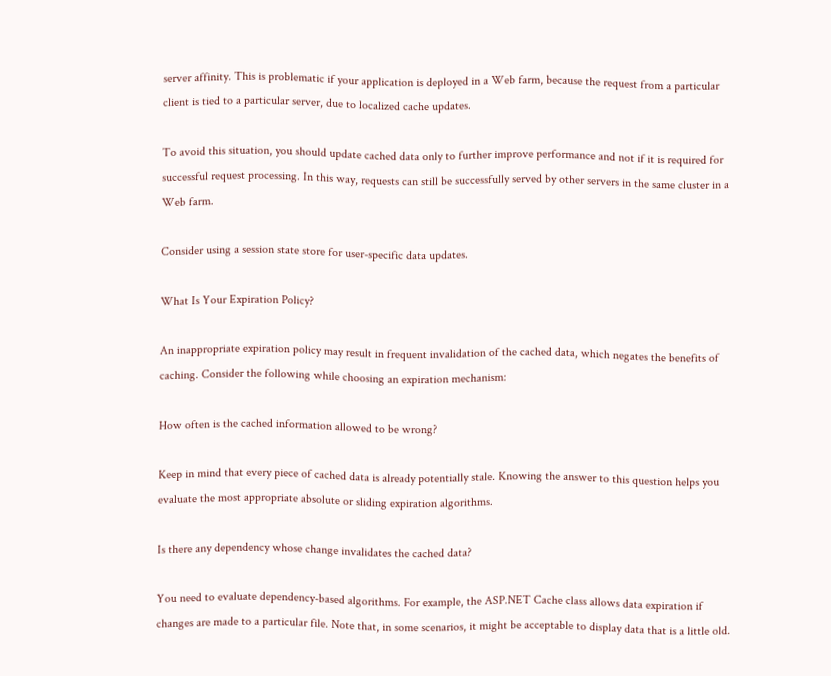server affinity. This is problematic if your application is deployed in a Web farm, because the request from a particular client is tied to a particular server, due to localized cache updates.

To avoid this situation, you should update cached data only to further improve performance and not if it is required for successful request processing. In this way, requests can still be successfully served by other servers in the same cluster in a Web farm.

Consider using a session state store for user-specific data updates.

What Is Your Expiration Policy?

An inappropriate expiration policy may result in frequent invalidation of the cached data, which negates the benefits of caching. Consider the following while choosing an expiration mechanism:

How often is the cached information allowed to be wrong?

Keep in mind that every piece of cached data is already potentially stale. Knowing the answer to this question helps you evaluate the most appropriate absolute or sliding expiration algorithms.

Is there any dependency whose change invalidates the cached data?

You need to evaluate dependency-based algorithms. For example, the ASP.NET Cache class allows data expiration if changes are made to a particular file. Note that, in some scenarios, it might be acceptable to display data that is a little old.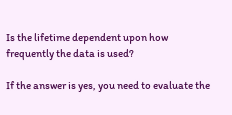Is the lifetime dependent upon how frequently the data is used?

If the answer is yes, you need to evaluate the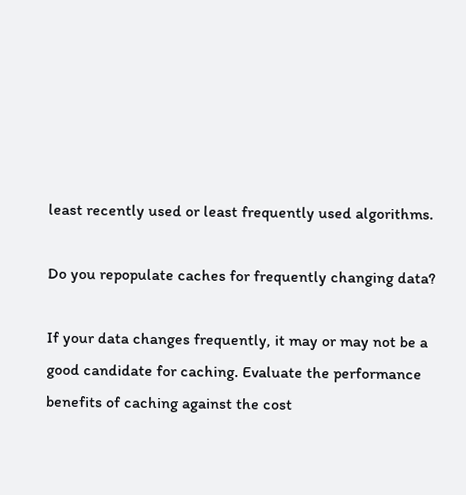least recently used or least frequently used algorithms.

Do you repopulate caches for frequently changing data?

If your data changes frequently, it may or may not be a good candidate for caching. Evaluate the performance benefits of caching against the cost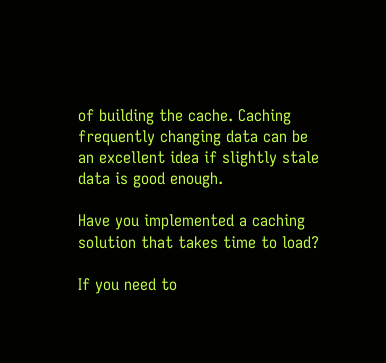of building the cache. Caching frequently changing data can be an excellent idea if slightly stale data is good enough.

Have you implemented a caching solution that takes time to load?

If you need to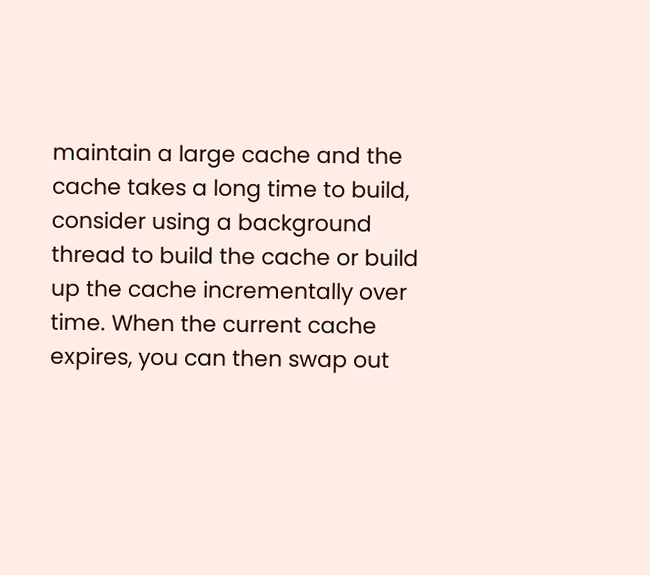maintain a large cache and the cache takes a long time to build, consider using a background thread to build the cache or build up the cache incrementally over time. When the current cache expires, you can then swap out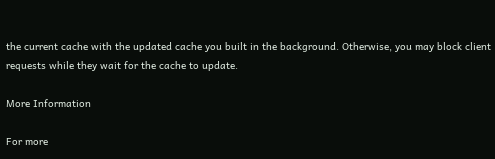the current cache with the updated cache you built in the background. Otherwise, you may block client requests while they wait for the cache to update.

More Information

For more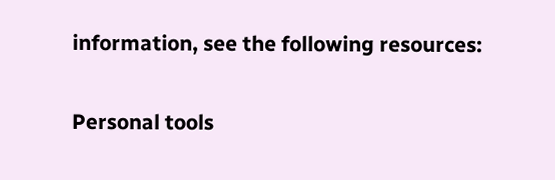information, see the following resources:

Personal tools